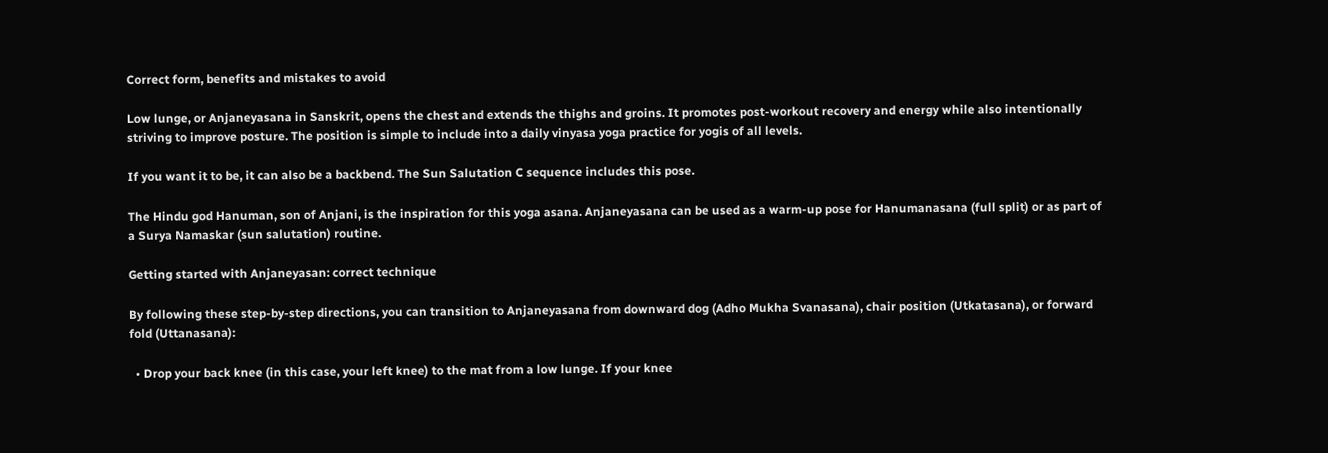Correct form, benefits and mistakes to avoid

Low lunge, or Anjaneyasana in Sanskrit, opens the chest and extends the thighs and groins. It promotes post-workout recovery and energy while also intentionally striving to improve posture. The position is simple to include into a daily vinyasa yoga practice for yogis of all levels.

If you want it to be, it can also be a backbend. The Sun Salutation C sequence includes this pose.

The Hindu god Hanuman, son of Anjani, is the inspiration for this yoga asana. Anjaneyasana can be used as a warm-up pose for Hanumanasana (full split) or as part of a Surya Namaskar (sun salutation) routine.

Getting started with Anjaneyasan: correct technique

By following these step-by-step directions, you can transition to Anjaneyasana from downward dog (Adho Mukha Svanasana), chair position (Utkatasana), or forward fold (Uttanasana):

  • Drop your back knee (in this case, your left knee) to the mat from a low lunge. If your knee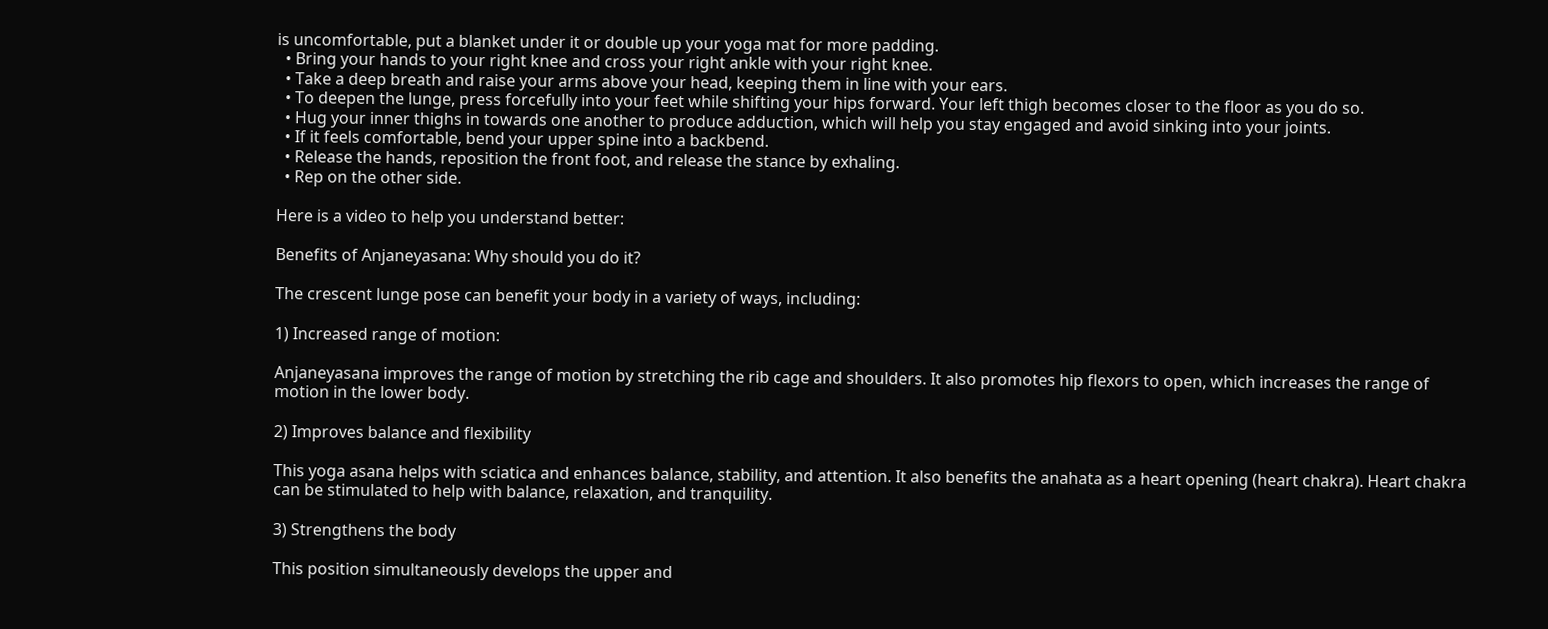is uncomfortable, put a blanket under it or double up your yoga mat for more padding.
  • Bring your hands to your right knee and cross your right ankle with your right knee.
  • Take a deep breath and raise your arms above your head, keeping them in line with your ears.
  • To deepen the lunge, press forcefully into your feet while shifting your hips forward. Your left thigh becomes closer to the floor as you do so.
  • Hug your inner thighs in towards one another to produce adduction, which will help you stay engaged and avoid sinking into your joints.
  • If it feels comfortable, bend your upper spine into a backbend.
  • Release the hands, reposition the front foot, and release the stance by exhaling.
  • Rep on the other side.

Here is a video to help you understand better:

Benefits of Anjaneyasana: Why should you do it?

The crescent lunge pose can benefit your body in a variety of ways, including:

1) Increased range of motion:

Anjaneyasana improves the range of motion by stretching the rib cage and shoulders. It also promotes hip flexors to open, which increases the range of motion in the lower body.

2) Improves balance and flexibility

This yoga asana helps with sciatica and enhances balance, stability, and attention. It also benefits the anahata as a heart opening (heart chakra). Heart chakra can be stimulated to help with balance, relaxation, and tranquility.

3) Strengthens the body

This position simultaneously develops the upper and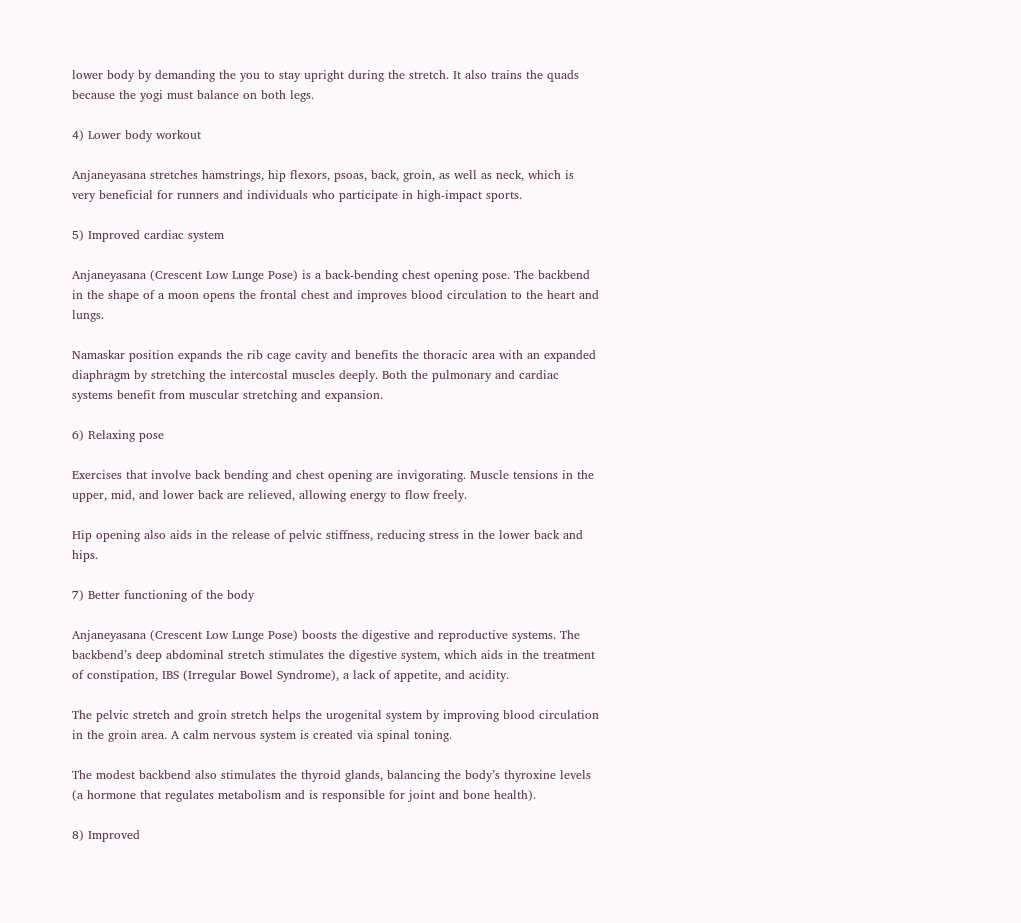lower body by demanding the you to stay upright during the stretch. It also trains the quads because the yogi must balance on both legs.

4) Lower body workout

Anjaneyasana stretches hamstrings, hip flexors, psoas, back, groin, as well as neck, which is very beneficial for runners and individuals who participate in high-impact sports.

5) Improved cardiac system

Anjaneyasana (Crescent Low Lunge Pose) is a back-bending chest opening pose. The backbend in the shape of a moon opens the frontal chest and improves blood circulation to the heart and lungs.

Namaskar position expands the rib cage cavity and benefits the thoracic area with an expanded diaphragm by stretching the intercostal muscles deeply. Both the pulmonary and cardiac systems benefit from muscular stretching and expansion.

6) Relaxing pose

Exercises that involve back bending and chest opening are invigorating. Muscle tensions in the upper, mid, and lower back are relieved, allowing energy to flow freely.

Hip opening also aids in the release of pelvic stiffness, reducing stress in the lower back and hips.

7) Better functioning of the body

Anjaneyasana (Crescent Low Lunge Pose) boosts the digestive and reproductive systems. The backbend’s deep abdominal stretch stimulates the digestive system, which aids in the treatment of constipation, IBS (Irregular Bowel Syndrome), a lack of appetite, and acidity.

The pelvic stretch and groin stretch helps the urogenital system by improving blood circulation in the groin area. A calm nervous system is created via spinal toning.

The modest backbend also stimulates the thyroid glands, balancing the body’s thyroxine levels (a hormone that regulates metabolism and is responsible for joint and bone health).

8) Improved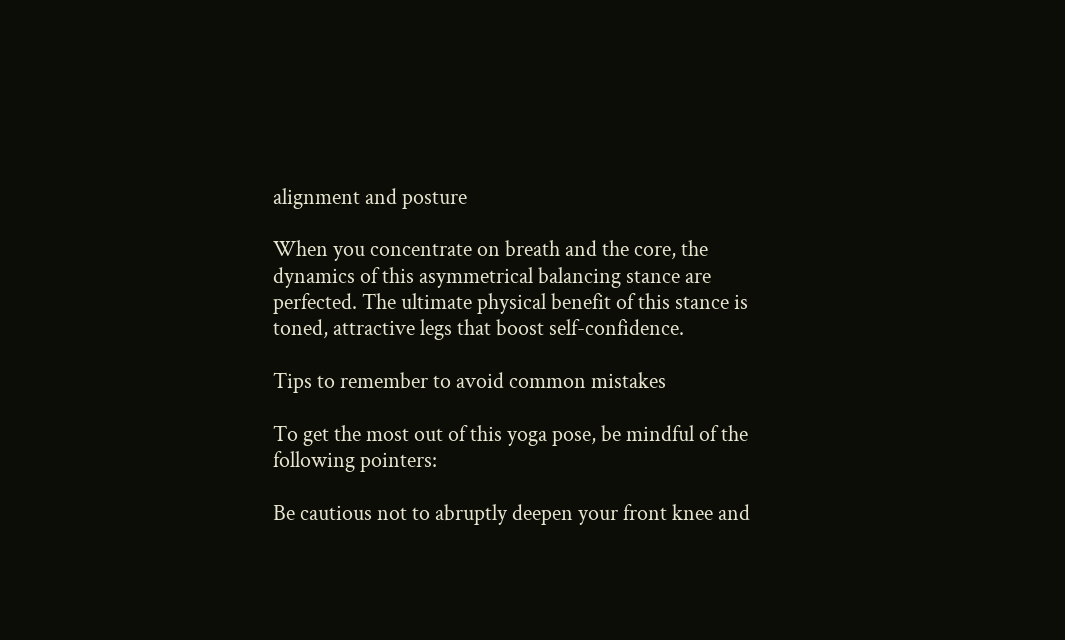alignment and posture

When you concentrate on breath and the core, the dynamics of this asymmetrical balancing stance are perfected. The ultimate physical benefit of this stance is toned, attractive legs that boost self-confidence.

Tips to remember to avoid common mistakes

To get the most out of this yoga pose, be mindful of the following pointers:

Be cautious not to abruptly deepen your front knee and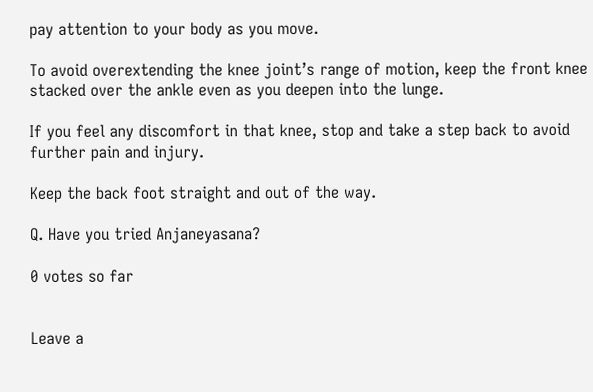pay attention to your body as you move.

To avoid overextending the knee joint’s range of motion, keep the front knee stacked over the ankle even as you deepen into the lunge.

If you feel any discomfort in that knee, stop and take a step back to avoid further pain and injury.

Keep the back foot straight and out of the way.

Q. Have you tried Anjaneyasana?

0 votes so far


Leave a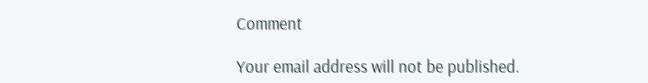Comment

Your email address will not be published.